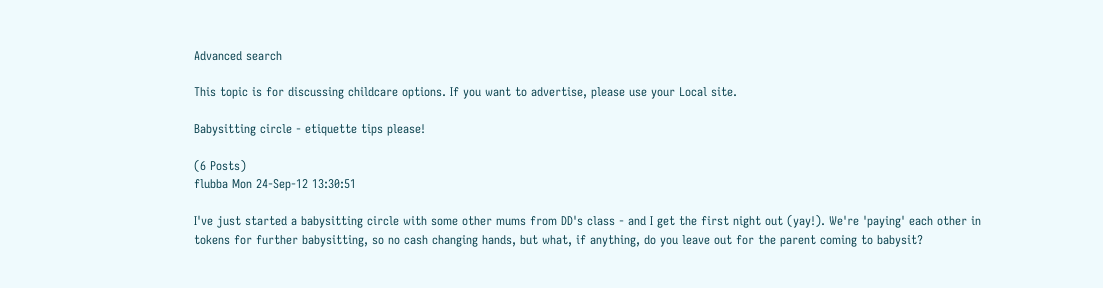Advanced search

This topic is for discussing childcare options. If you want to advertise, please use your Local site.

Babysitting circle - etiquette tips please!

(6 Posts)
flubba Mon 24-Sep-12 13:30:51

I've just started a babysitting circle with some other mums from DD's class - and I get the first night out (yay!). We're 'paying' each other in tokens for further babysitting, so no cash changing hands, but what, if anything, do you leave out for the parent coming to babysit?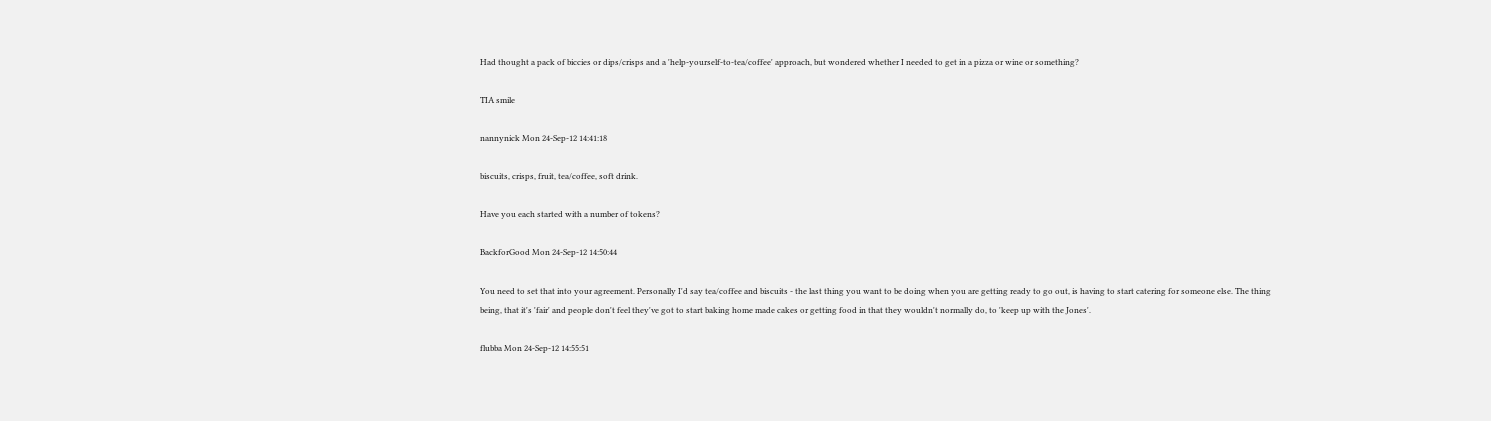Had thought a pack of biccies or dips/crisps and a 'help-yourself-to-tea/coffee' approach, but wondered whether I needed to get in a pizza or wine or something?

TIA smile

nannynick Mon 24-Sep-12 14:41:18

biscuits, crisps, fruit, tea/coffee, soft drink.

Have you each started with a number of tokens?

BackforGood Mon 24-Sep-12 14:50:44

You need to set that into your agreement. Personally I'd say tea/coffee and biscuits - the last thing you want to be doing when you are getting ready to go out, is having to start catering for someone else. The thing being, that it's 'fair' and people don't feel they've got to start baking home made cakes or getting food in that they wouldn't normally do, to 'keep up with the Jones'.

flubba Mon 24-Sep-12 14:55:51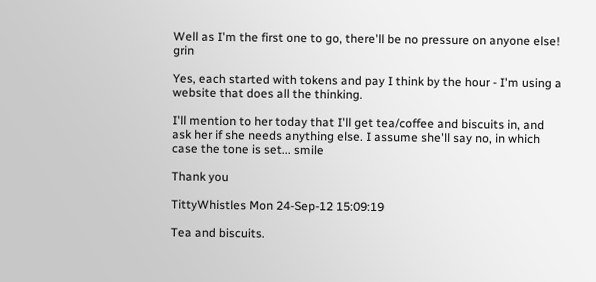Well as I'm the first one to go, there'll be no pressure on anyone else! grin

Yes, each started with tokens and pay I think by the hour - I'm using a website that does all the thinking.

I'll mention to her today that I'll get tea/coffee and biscuits in, and ask her if she needs anything else. I assume she'll say no, in which case the tone is set... smile

Thank you

TittyWhistles Mon 24-Sep-12 15:09:19

Tea and biscuits.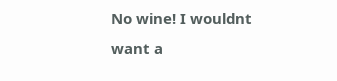No wine! I wouldnt want a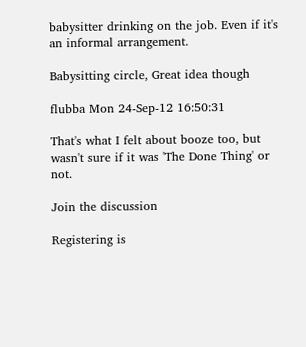babysitter drinking on the job. Even if it's an informal arrangement.

Babysitting circle, Great idea though

flubba Mon 24-Sep-12 16:50:31

That's what I felt about booze too, but wasn't sure if it was 'The Done Thing' or not.

Join the discussion

Registering is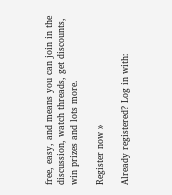free, easy, and means you can join in the discussion, watch threads, get discounts, win prizes and lots more.

Register now »

Already registered? Log in with: